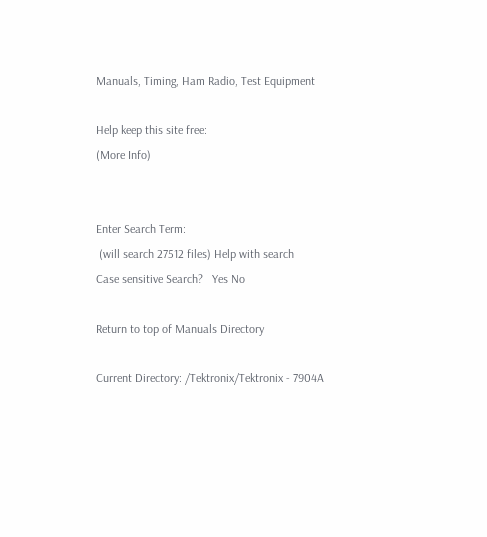Manuals, Timing, Ham Radio, Test Equipment

Help keep this site free:
(More Info)


Enter Search Term:
 (will search 27512 files) Help with search
Case sensitive Search?   Yes No

Return to top of Manuals Directory

Current Directory: /Tektronix/Tektronix - 7904A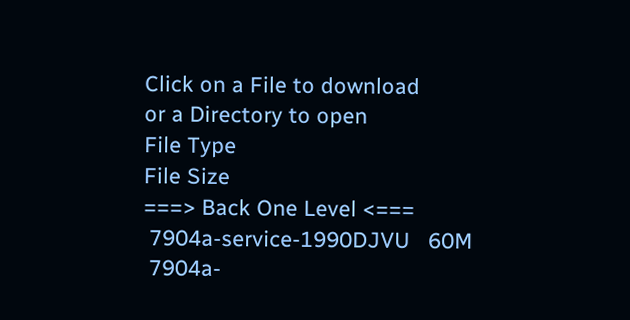Click on a File to download
or a Directory to open
File Type
File Size
===> Back One Level <===
 7904a-service-1990DJVU   60M
 7904a-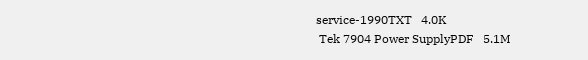service-1990TXT   4.0K
 Tek 7904 Power SupplyPDF   5.1M